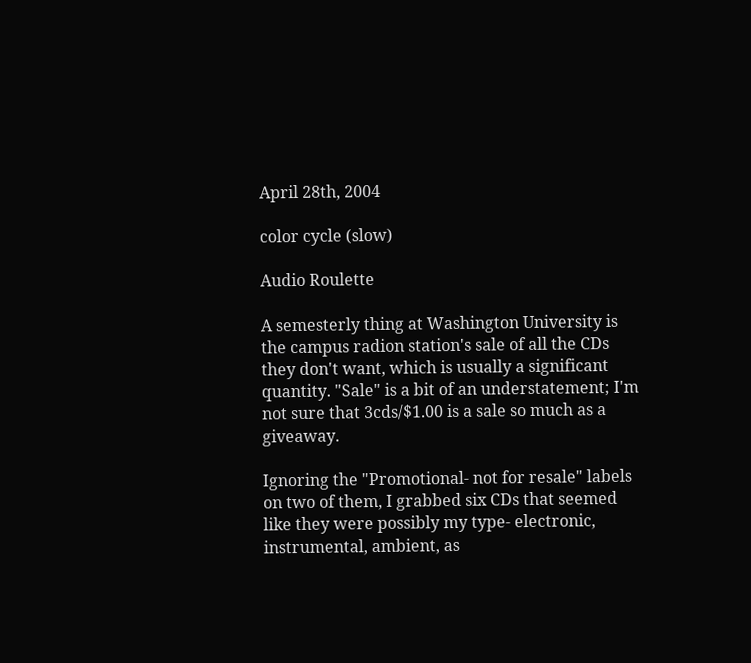April 28th, 2004

color cycle (slow)

Audio Roulette

A semesterly thing at Washington University is the campus radion station's sale of all the CDs they don't want, which is usually a significant quantity. "Sale" is a bit of an understatement; I'm not sure that 3cds/$1.00 is a sale so much as a giveaway.

Ignoring the "Promotional- not for resale" labels on two of them, I grabbed six CDs that seemed like they were possibly my type- electronic, instrumental, ambient, as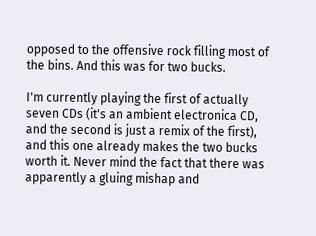opposed to the offensive rock filling most of the bins. And this was for two bucks.

I'm currently playing the first of actually seven CDs (it's an ambient electronica CD, and the second is just a remix of the first), and this one already makes the two bucks worth it. Never mind the fact that there was apparently a gluing mishap and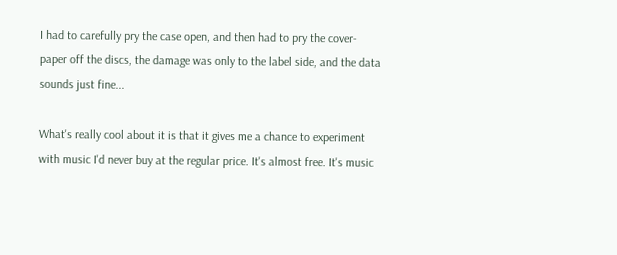I had to carefully pry the case open, and then had to pry the cover-paper off the discs, the damage was only to the label side, and the data sounds just fine...

What's really cool about it is that it gives me a chance to experiment with music I'd never buy at the regular price. It's almost free. It's music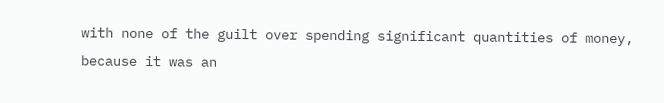with none of the guilt over spending significant quantities of money, because it was an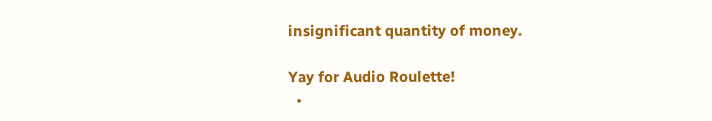insignificant quantity of money.

Yay for Audio Roulette!
  •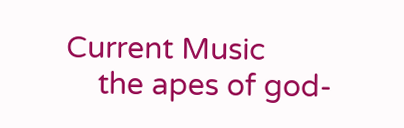Current Music
    the apes of god-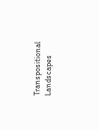Transpositional Landscapes